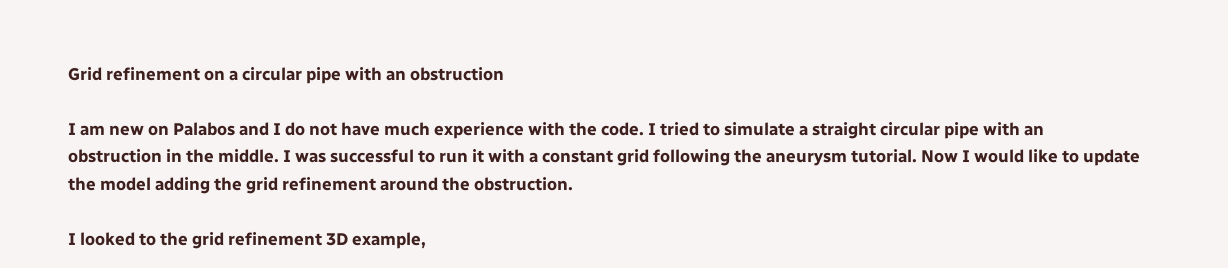Grid refinement on a circular pipe with an obstruction

I am new on Palabos and I do not have much experience with the code. I tried to simulate a straight circular pipe with an obstruction in the middle. I was successful to run it with a constant grid following the aneurysm tutorial. Now I would like to update the model adding the grid refinement around the obstruction.

I looked to the grid refinement 3D example,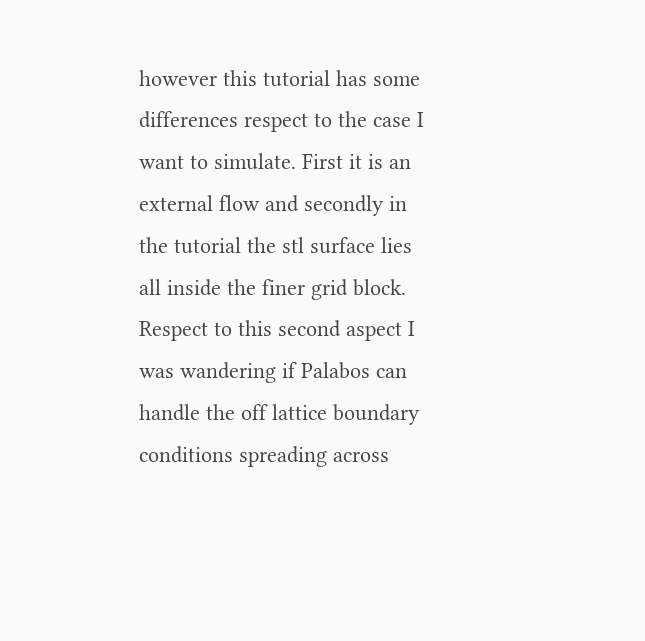however this tutorial has some differences respect to the case I want to simulate. First it is an external flow and secondly in the tutorial the stl surface lies all inside the finer grid block. Respect to this second aspect I was wandering if Palabos can handle the off lattice boundary conditions spreading across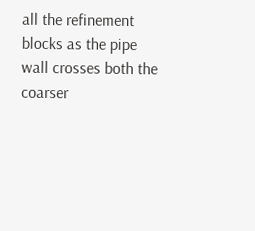all the refinement blocks as the pipe wall crosses both the coarser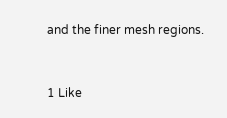and the finer mesh regions.


1 Like